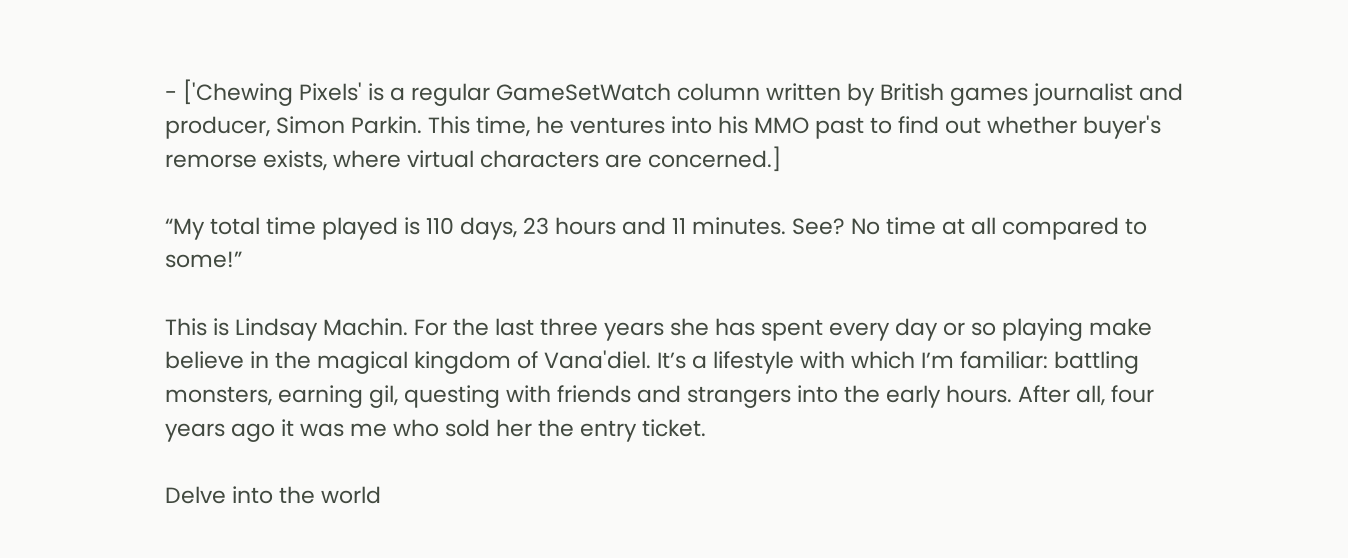- ['Chewing Pixels' is a regular GameSetWatch column written by British games journalist and producer, Simon Parkin. This time, he ventures into his MMO past to find out whether buyer's remorse exists, where virtual characters are concerned.]

“My total time played is 110 days, 23 hours and 11 minutes. See? No time at all compared to some!”

This is Lindsay Machin. For the last three years she has spent every day or so playing make believe in the magical kingdom of Vana'diel. It’s a lifestyle with which I’m familiar: battling monsters, earning gil, questing with friends and strangers into the early hours. After all, four years ago it was me who sold her the entry ticket.

Delve into the world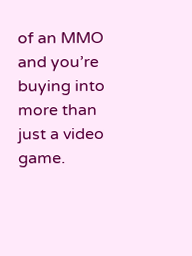of an MMO and you’re buying into more than just a video game.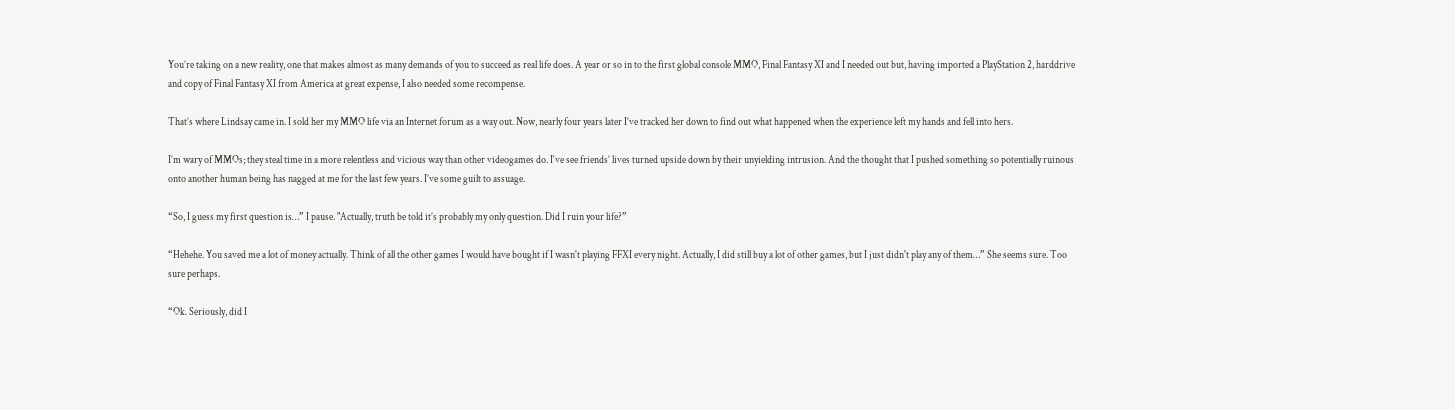You’re taking on a new reality, one that makes almost as many demands of you to succeed as real life does. A year or so in to the first global console MMO, Final Fantasy XI and I needed out but, having imported a PlayStation 2, harddrive and copy of Final Fantasy XI from America at great expense, I also needed some recompense.

That’s where Lindsay came in. I sold her my MMO life via an Internet forum as a way out. Now, nearly four years later I’ve tracked her down to find out what happened when the experience left my hands and fell into hers.

I’m wary of MMOs; they steal time in a more relentless and vicious way than other videogames do. I‘ve see friends’ lives turned upside down by their unyielding intrusion. And the thought that I pushed something so potentially ruinous onto another human being has nagged at me for the last few years. I’ve some guilt to assuage.

“So, I guess my first question is…” I pause. "Actually, truth be told it’s probably my only question. Did I ruin your life?”

“Hehehe. You saved me a lot of money actually. Think of all the other games I would have bought if I wasn't playing FFXI every night. Actually, I did still buy a lot of other games, but I just didn't play any of them…” She seems sure. Too sure perhaps.

“Ok. Seriously, did I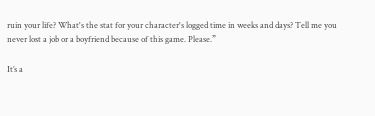ruin your life? What's the stat for your character's logged time in weeks and days? Tell me you never lost a job or a boyfriend because of this game. Please.”

It’s a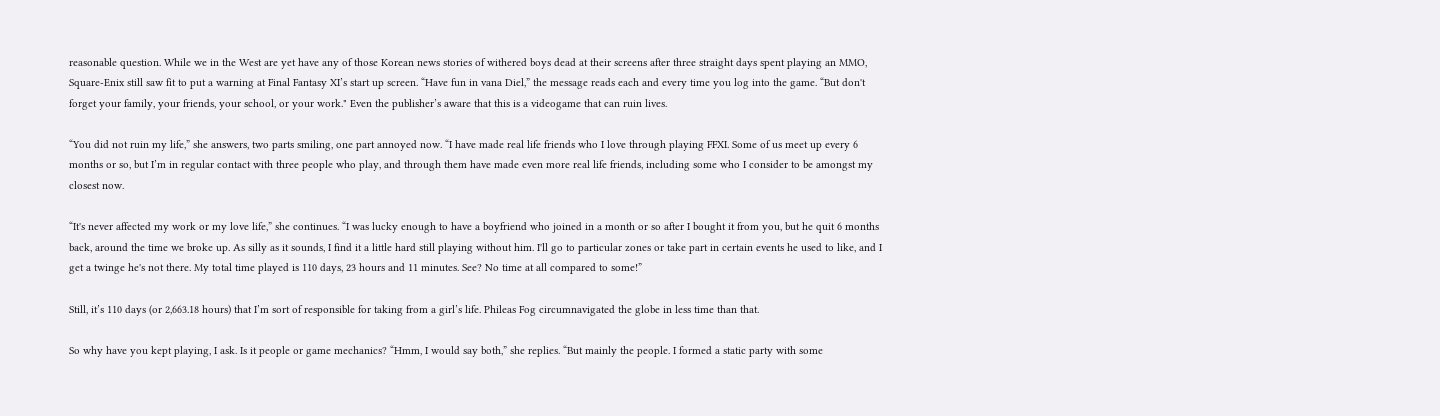reasonable question. While we in the West are yet have any of those Korean news stories of withered boys dead at their screens after three straight days spent playing an MMO, Square-Enix still saw fit to put a warning at Final Fantasy XI’s start up screen. “Have fun in vana Diel,” the message reads each and every time you log into the game. “But don't forget your family, your friends, your school, or your work." Even the publisher’s aware that this is a videogame that can ruin lives.

“You did not ruin my life,” she answers, two parts smiling, one part annoyed now. “I have made real life friends who I love through playing FFXI. Some of us meet up every 6 months or so, but I’m in regular contact with three people who play, and through them have made even more real life friends, including some who I consider to be amongst my closest now.

“It's never affected my work or my love life,” she continues. “I was lucky enough to have a boyfriend who joined in a month or so after I bought it from you, but he quit 6 months back, around the time we broke up. As silly as it sounds, I find it a little hard still playing without him. I'll go to particular zones or take part in certain events he used to like, and I get a twinge he's not there. My total time played is 110 days, 23 hours and 11 minutes. See? No time at all compared to some!”

Still, it’s 110 days (or 2,663.18 hours) that I’m sort of responsible for taking from a girl’s life. Phileas Fog circumnavigated the globe in less time than that.

So why have you kept playing, I ask. Is it people or game mechanics? “Hmm, I would say both,” she replies. “But mainly the people. I formed a static party with some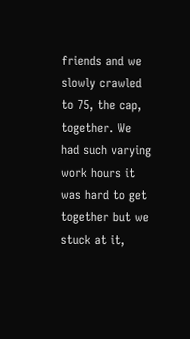friends and we slowly crawled to 75, the cap, together. We had such varying work hours it was hard to get together but we stuck at it,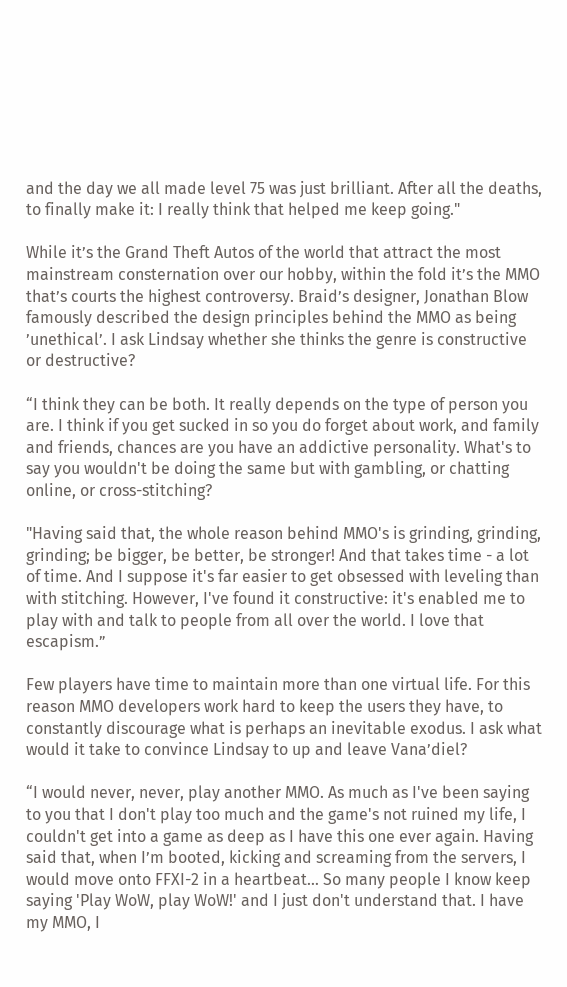and the day we all made level 75 was just brilliant. After all the deaths, to finally make it: I really think that helped me keep going."

While it’s the Grand Theft Autos of the world that attract the most mainstream consternation over our hobby, within the fold it’s the MMO that’s courts the highest controversy. Braid’s designer, Jonathan Blow famously described the design principles behind the MMO as being ’unethical’. I ask Lindsay whether she thinks the genre is constructive or destructive?

“I think they can be both. It really depends on the type of person you are. I think if you get sucked in so you do forget about work, and family and friends, chances are you have an addictive personality. What's to say you wouldn't be doing the same but with gambling, or chatting online, or cross-stitching?

"Having said that, the whole reason behind MMO's is grinding, grinding, grinding; be bigger, be better, be stronger! And that takes time - a lot of time. And I suppose it's far easier to get obsessed with leveling than with stitching. However, I've found it constructive: it's enabled me to play with and talk to people from all over the world. I love that escapism.”

Few players have time to maintain more than one virtual life. For this reason MMO developers work hard to keep the users they have, to constantly discourage what is perhaps an inevitable exodus. I ask what would it take to convince Lindsay to up and leave Vana’diel?

“I would never, never, play another MMO. As much as I've been saying to you that I don't play too much and the game's not ruined my life, I couldn't get into a game as deep as I have this one ever again. Having said that, when I’m booted, kicking and screaming from the servers, I would move onto FFXI-2 in a heartbeat… So many people I know keep saying 'Play WoW, play WoW!' and I just don't understand that. I have my MMO, I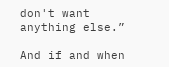don't want anything else.”

And if and when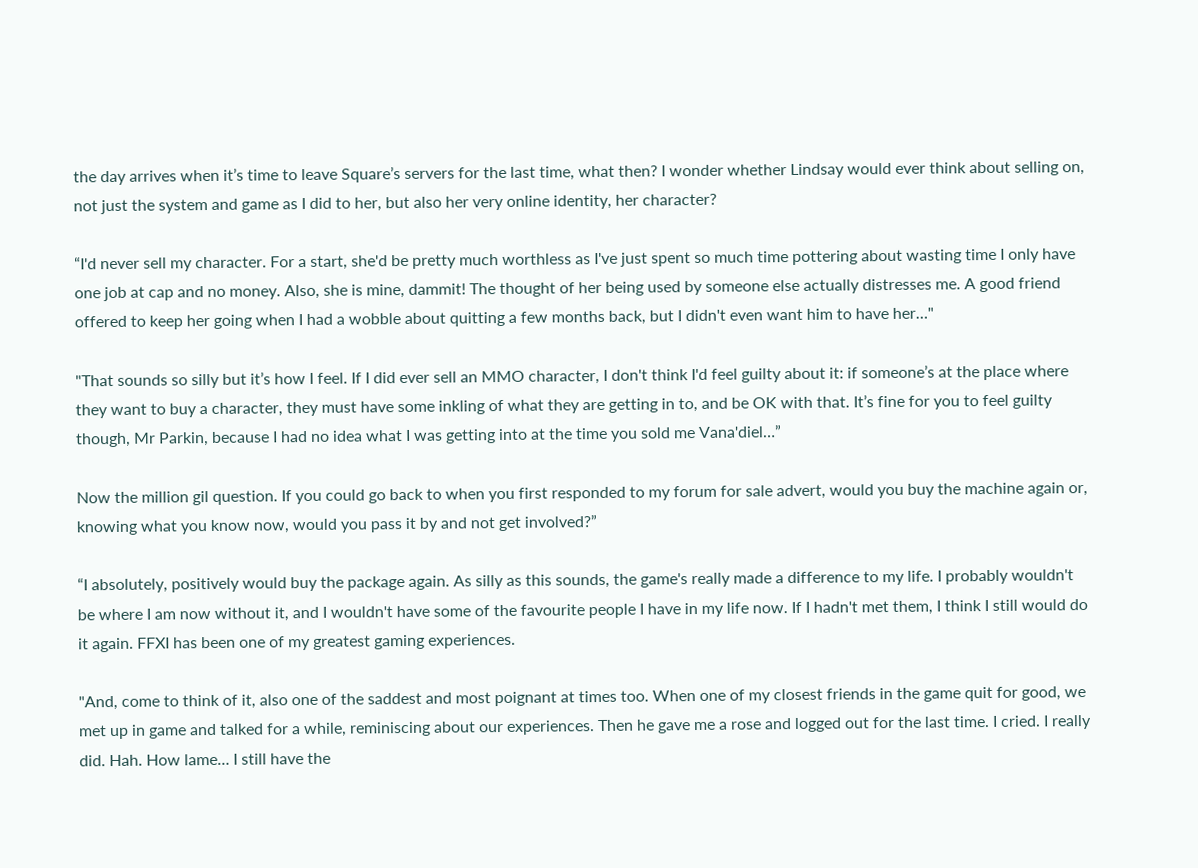the day arrives when it’s time to leave Square’s servers for the last time, what then? I wonder whether Lindsay would ever think about selling on, not just the system and game as I did to her, but also her very online identity, her character?

“I'd never sell my character. For a start, she'd be pretty much worthless as I've just spent so much time pottering about wasting time I only have one job at cap and no money. Also, she is mine, dammit! The thought of her being used by someone else actually distresses me. A good friend offered to keep her going when I had a wobble about quitting a few months back, but I didn't even want him to have her…"

"That sounds so silly but it’s how I feel. If I did ever sell an MMO character, I don't think I'd feel guilty about it: if someone’s at the place where they want to buy a character, they must have some inkling of what they are getting in to, and be OK with that. It’s fine for you to feel guilty though, Mr Parkin, because I had no idea what I was getting into at the time you sold me Vana'diel…”

Now the million gil question. If you could go back to when you first responded to my forum for sale advert, would you buy the machine again or, knowing what you know now, would you pass it by and not get involved?”

“I absolutely, positively would buy the package again. As silly as this sounds, the game's really made a difference to my life. I probably wouldn't be where I am now without it, and I wouldn't have some of the favourite people I have in my life now. If I hadn't met them, I think I still would do it again. FFXI has been one of my greatest gaming experiences.

"And, come to think of it, also one of the saddest and most poignant at times too. When one of my closest friends in the game quit for good, we met up in game and talked for a while, reminiscing about our experiences. Then he gave me a rose and logged out for the last time. I cried. I really did. Hah. How lame… I still have the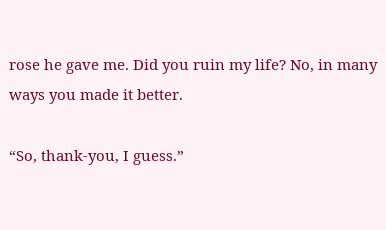rose he gave me. Did you ruin my life? No, in many ways you made it better.

“So, thank-you, I guess.”